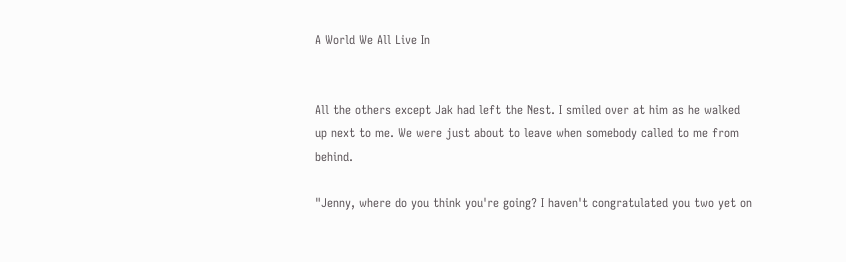A World We All Live In


All the others except Jak had left the Nest. I smiled over at him as he walked up next to me. We were just about to leave when somebody called to me from behind.

"Jenny, where do you think you're going? I haven't congratulated you two yet on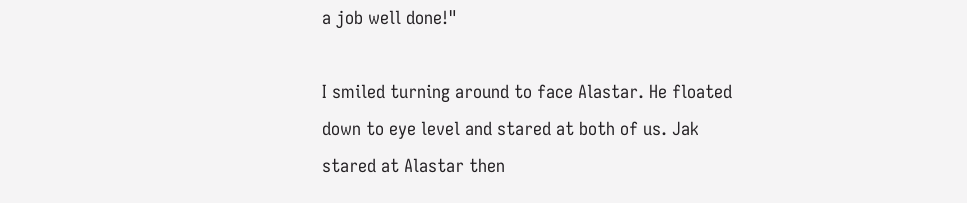a job well done!"

I smiled turning around to face Alastar. He floated down to eye level and stared at both of us. Jak stared at Alastar then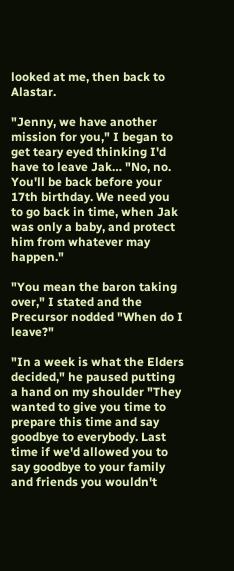looked at me, then back to Alastar.

"Jenny, we have another mission for you," I began to get teary eyed thinking I'd have to leave Jak… "No, no. You'll be back before your 17th birthday. We need you to go back in time, when Jak was only a baby, and protect him from whatever may happen."

"You mean the baron taking over," I stated and the Precursor nodded "When do I leave?"

"In a week is what the Elders decided," he paused putting a hand on my shoulder "They wanted to give you time to prepare this time and say goodbye to everybody. Last time if we'd allowed you to say goodbye to your family and friends you wouldn't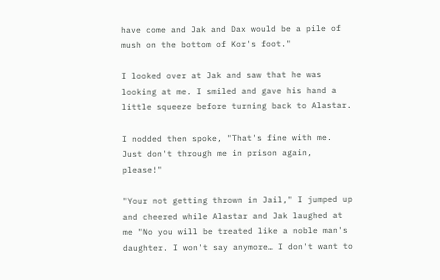have come and Jak and Dax would be a pile of mush on the bottom of Kor's foot."

I looked over at Jak and saw that he was looking at me. I smiled and gave his hand a little squeeze before turning back to Alastar.

I nodded then spoke, "That's fine with me. Just don't through me in prison again, please!"

"Your not getting thrown in Jail," I jumped up and cheered while Alastar and Jak laughed at me "No you will be treated like a noble man's daughter. I won't say anymore… I don't want to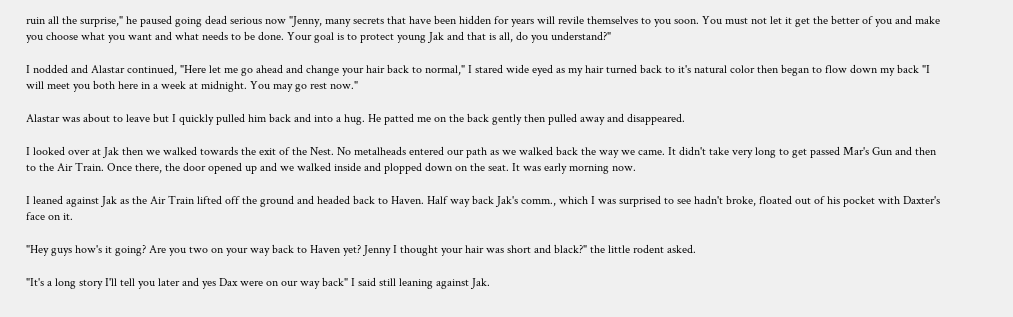ruin all the surprise," he paused going dead serious now "Jenny, many secrets that have been hidden for years will revile themselves to you soon. You must not let it get the better of you and make you choose what you want and what needs to be done. Your goal is to protect young Jak and that is all, do you understand?"

I nodded and Alastar continued, "Here let me go ahead and change your hair back to normal," I stared wide eyed as my hair turned back to it's natural color then began to flow down my back "I will meet you both here in a week at midnight. You may go rest now."

Alastar was about to leave but I quickly pulled him back and into a hug. He patted me on the back gently then pulled away and disappeared.

I looked over at Jak then we walked towards the exit of the Nest. No metalheads entered our path as we walked back the way we came. It didn't take very long to get passed Mar's Gun and then to the Air Train. Once there, the door opened up and we walked inside and plopped down on the seat. It was early morning now.

I leaned against Jak as the Air Train lifted off the ground and headed back to Haven. Half way back Jak's comm., which I was surprised to see hadn't broke, floated out of his pocket with Daxter's face on it.

"Hey guys how's it going? Are you two on your way back to Haven yet? Jenny I thought your hair was short and black?" the little rodent asked.

"It's a long story I'll tell you later and yes Dax were on our way back" I said still leaning against Jak.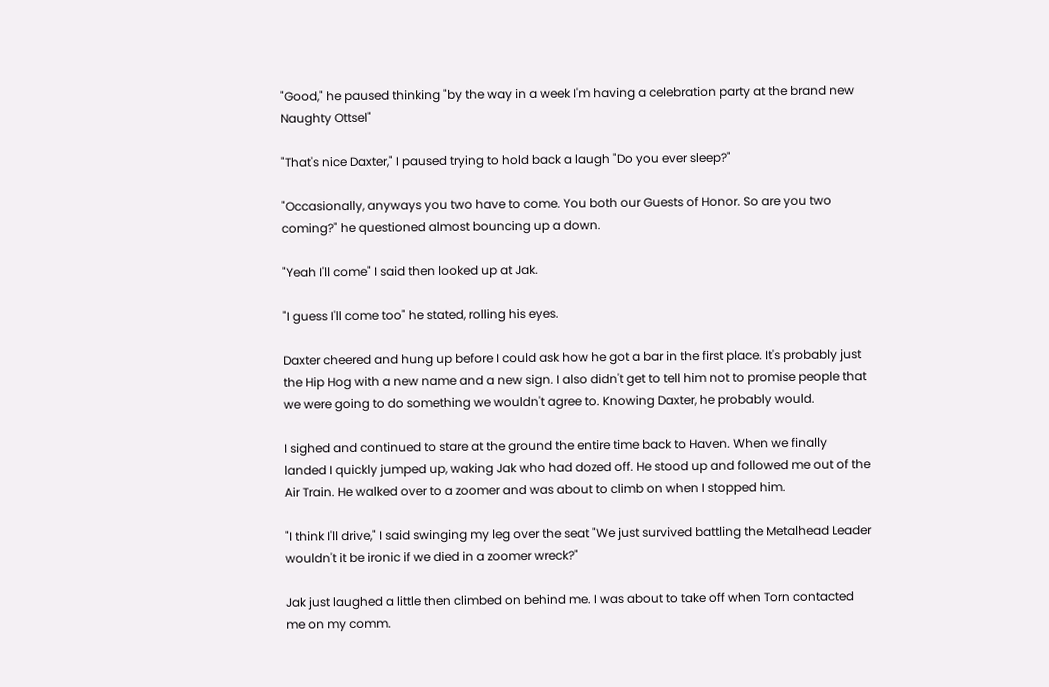"Good," he paused thinking "by the way in a week I'm having a celebration party at the brand new Naughty Ottsel"

"That's nice Daxter," I paused trying to hold back a laugh "Do you ever sleep?"

"Occasionally, anyways you two have to come. You both our Guests of Honor. So are you two coming?" he questioned almost bouncing up a down.

"Yeah I'll come" I said then looked up at Jak.

"I guess I'll come too" he stated, rolling his eyes.

Daxter cheered and hung up before I could ask how he got a bar in the first place. It's probably just the Hip Hog with a new name and a new sign. I also didn't get to tell him not to promise people that we were going to do something we wouldn't agree to. Knowing Daxter, he probably would.

I sighed and continued to stare at the ground the entire time back to Haven. When we finally landed I quickly jumped up, waking Jak who had dozed off. He stood up and followed me out of the Air Train. He walked over to a zoomer and was about to climb on when I stopped him.

"I think I'll drive," I said swinging my leg over the seat "We just survived battling the Metalhead Leader wouldn't it be ironic if we died in a zoomer wreck?"

Jak just laughed a little then climbed on behind me. I was about to take off when Torn contacted me on my comm.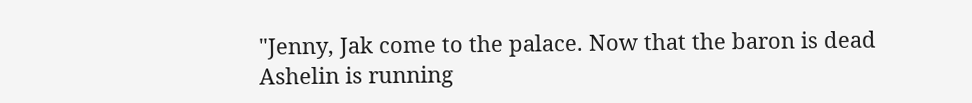"Jenny, Jak come to the palace. Now that the baron is dead Ashelin is running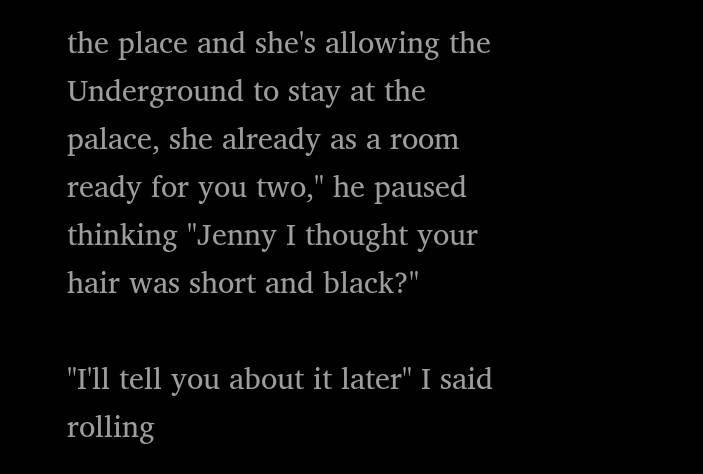the place and she's allowing the Underground to stay at the palace, she already as a room ready for you two," he paused thinking "Jenny I thought your hair was short and black?"

"I'll tell you about it later" I said rolling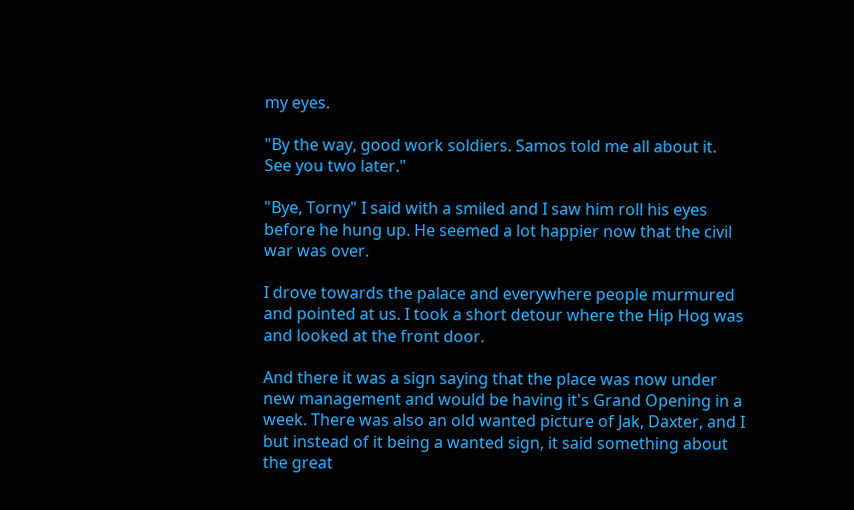my eyes.

"By the way, good work soldiers. Samos told me all about it. See you two later."

"Bye, Torny" I said with a smiled and I saw him roll his eyes before he hung up. He seemed a lot happier now that the civil war was over.

I drove towards the palace and everywhere people murmured and pointed at us. I took a short detour where the Hip Hog was and looked at the front door.

And there it was a sign saying that the place was now under new management and would be having it's Grand Opening in a week. There was also an old wanted picture of Jak, Daxter, and I but instead of it being a wanted sign, it said something about the great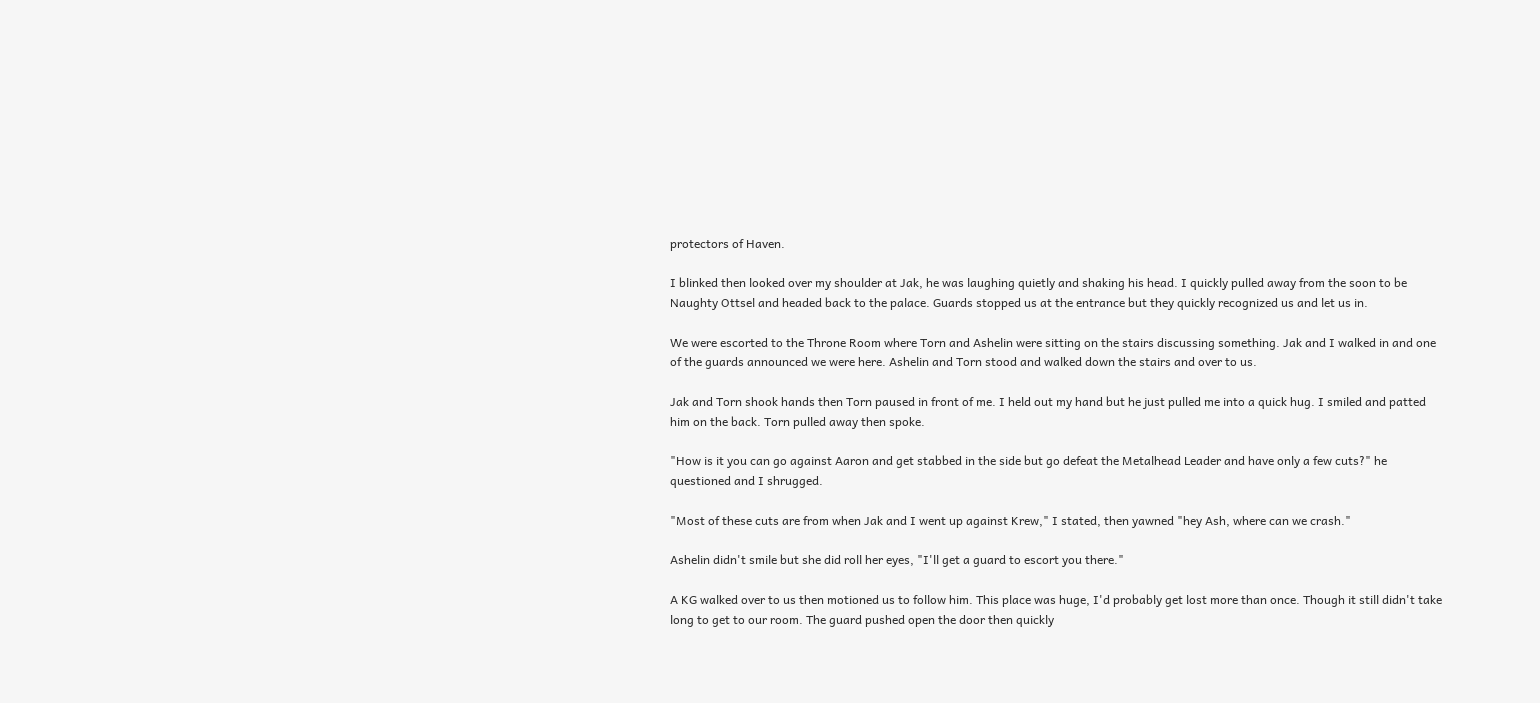protectors of Haven.

I blinked then looked over my shoulder at Jak, he was laughing quietly and shaking his head. I quickly pulled away from the soon to be Naughty Ottsel and headed back to the palace. Guards stopped us at the entrance but they quickly recognized us and let us in.

We were escorted to the Throne Room where Torn and Ashelin were sitting on the stairs discussing something. Jak and I walked in and one of the guards announced we were here. Ashelin and Torn stood and walked down the stairs and over to us.

Jak and Torn shook hands then Torn paused in front of me. I held out my hand but he just pulled me into a quick hug. I smiled and patted him on the back. Torn pulled away then spoke.

"How is it you can go against Aaron and get stabbed in the side but go defeat the Metalhead Leader and have only a few cuts?" he questioned and I shrugged.

"Most of these cuts are from when Jak and I went up against Krew," I stated, then yawned "hey Ash, where can we crash."

Ashelin didn't smile but she did roll her eyes, "I'll get a guard to escort you there."

A KG walked over to us then motioned us to follow him. This place was huge, I'd probably get lost more than once. Though it still didn't take long to get to our room. The guard pushed open the door then quickly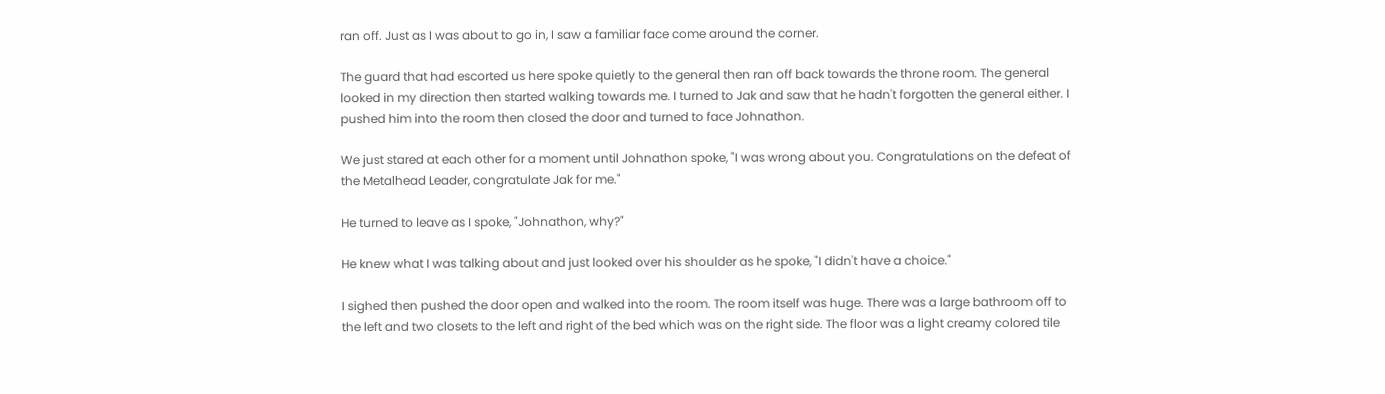ran off. Just as I was about to go in, I saw a familiar face come around the corner.

The guard that had escorted us here spoke quietly to the general then ran off back towards the throne room. The general looked in my direction then started walking towards me. I turned to Jak and saw that he hadn't forgotten the general either. I pushed him into the room then closed the door and turned to face Johnathon.

We just stared at each other for a moment until Johnathon spoke, "I was wrong about you. Congratulations on the defeat of the Metalhead Leader, congratulate Jak for me."

He turned to leave as I spoke, "Johnathon, why?"

He knew what I was talking about and just looked over his shoulder as he spoke, "I didn't have a choice."

I sighed then pushed the door open and walked into the room. The room itself was huge. There was a large bathroom off to the left and two closets to the left and right of the bed which was on the right side. The floor was a light creamy colored tile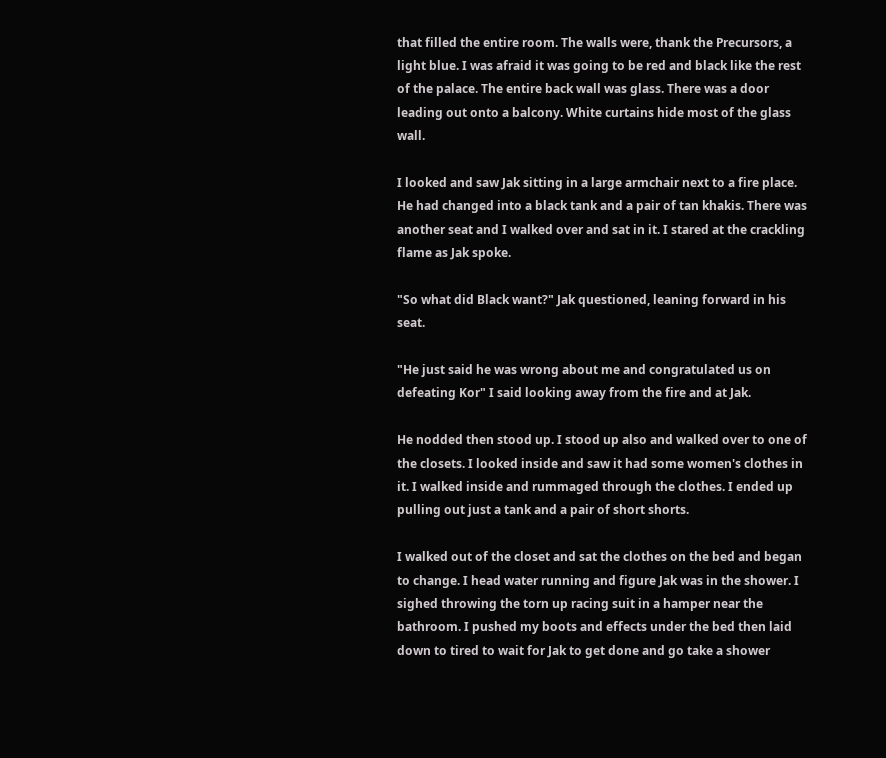that filled the entire room. The walls were, thank the Precursors, a light blue. I was afraid it was going to be red and black like the rest of the palace. The entire back wall was glass. There was a door leading out onto a balcony. White curtains hide most of the glass wall.

I looked and saw Jak sitting in a large armchair next to a fire place. He had changed into a black tank and a pair of tan khakis. There was another seat and I walked over and sat in it. I stared at the crackling flame as Jak spoke.

"So what did Black want?" Jak questioned, leaning forward in his seat.

"He just said he was wrong about me and congratulated us on defeating Kor" I said looking away from the fire and at Jak.

He nodded then stood up. I stood up also and walked over to one of the closets. I looked inside and saw it had some women's clothes in it. I walked inside and rummaged through the clothes. I ended up pulling out just a tank and a pair of short shorts.

I walked out of the closet and sat the clothes on the bed and began to change. I head water running and figure Jak was in the shower. I sighed throwing the torn up racing suit in a hamper near the bathroom. I pushed my boots and effects under the bed then laid down to tired to wait for Jak to get done and go take a shower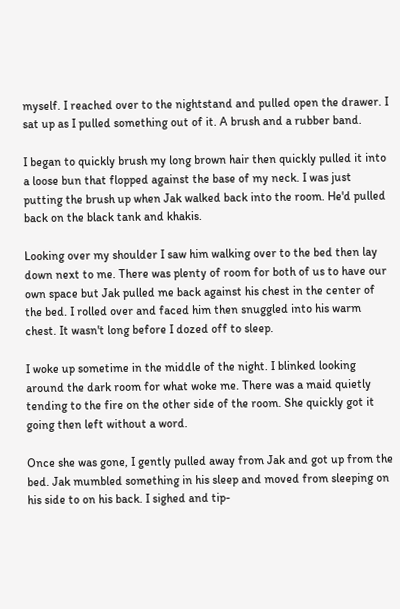myself. I reached over to the nightstand and pulled open the drawer. I sat up as I pulled something out of it. A brush and a rubber band.

I began to quickly brush my long brown hair then quickly pulled it into a loose bun that flopped against the base of my neck. I was just putting the brush up when Jak walked back into the room. He'd pulled back on the black tank and khakis.

Looking over my shoulder I saw him walking over to the bed then lay down next to me. There was plenty of room for both of us to have our own space but Jak pulled me back against his chest in the center of the bed. I rolled over and faced him then snuggled into his warm chest. It wasn't long before I dozed off to sleep.

I woke up sometime in the middle of the night. I blinked looking around the dark room for what woke me. There was a maid quietly tending to the fire on the other side of the room. She quickly got it going then left without a word.

Once she was gone, I gently pulled away from Jak and got up from the bed. Jak mumbled something in his sleep and moved from sleeping on his side to on his back. I sighed and tip-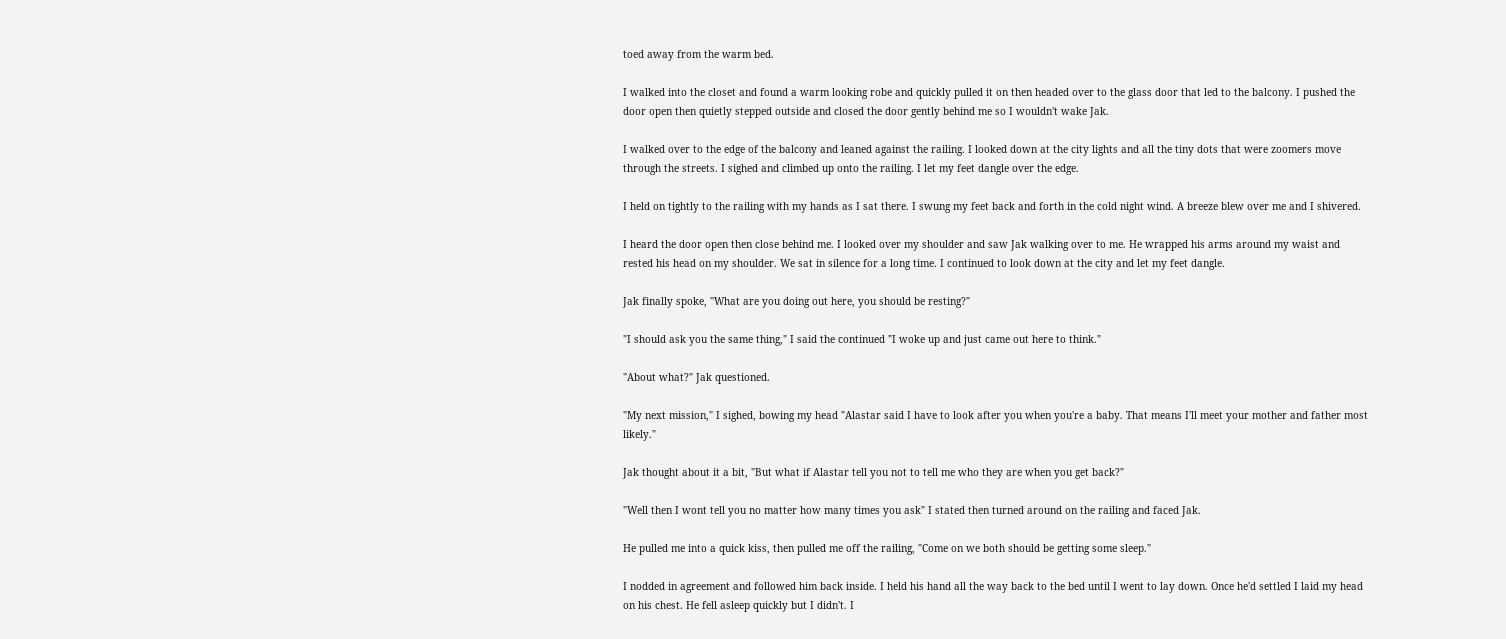toed away from the warm bed.

I walked into the closet and found a warm looking robe and quickly pulled it on then headed over to the glass door that led to the balcony. I pushed the door open then quietly stepped outside and closed the door gently behind me so I wouldn't wake Jak.

I walked over to the edge of the balcony and leaned against the railing. I looked down at the city lights and all the tiny dots that were zoomers move through the streets. I sighed and climbed up onto the railing. I let my feet dangle over the edge.

I held on tightly to the railing with my hands as I sat there. I swung my feet back and forth in the cold night wind. A breeze blew over me and I shivered.

I heard the door open then close behind me. I looked over my shoulder and saw Jak walking over to me. He wrapped his arms around my waist and rested his head on my shoulder. We sat in silence for a long time. I continued to look down at the city and let my feet dangle.

Jak finally spoke, "What are you doing out here, you should be resting?"

"I should ask you the same thing," I said the continued "I woke up and just came out here to think."

"About what?" Jak questioned.

"My next mission," I sighed, bowing my head "Alastar said I have to look after you when you're a baby. That means I'll meet your mother and father most likely."

Jak thought about it a bit, "But what if Alastar tell you not to tell me who they are when you get back?"

"Well then I wont tell you no matter how many times you ask" I stated then turned around on the railing and faced Jak.

He pulled me into a quick kiss, then pulled me off the railing, "Come on we both should be getting some sleep."

I nodded in agreement and followed him back inside. I held his hand all the way back to the bed until I went to lay down. Once he'd settled I laid my head on his chest. He fell asleep quickly but I didn't. I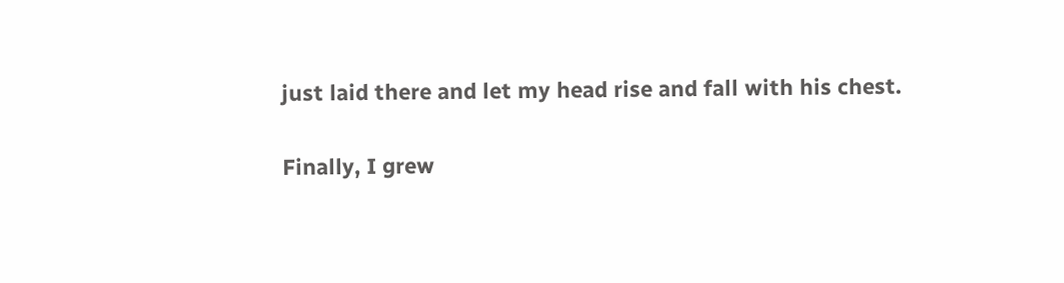just laid there and let my head rise and fall with his chest.

Finally, I grew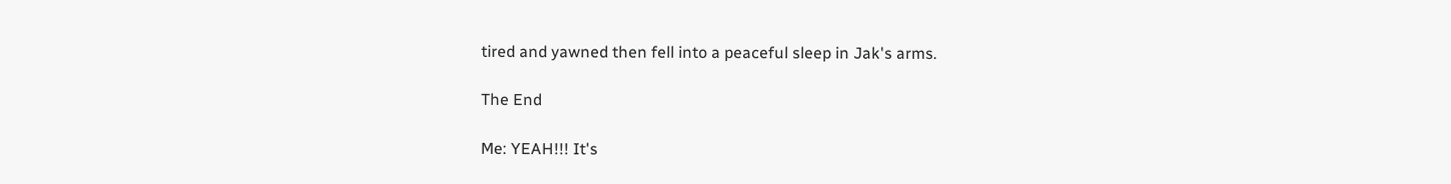tired and yawned then fell into a peaceful sleep in Jak's arms.

The End

Me: YEAH!!! It's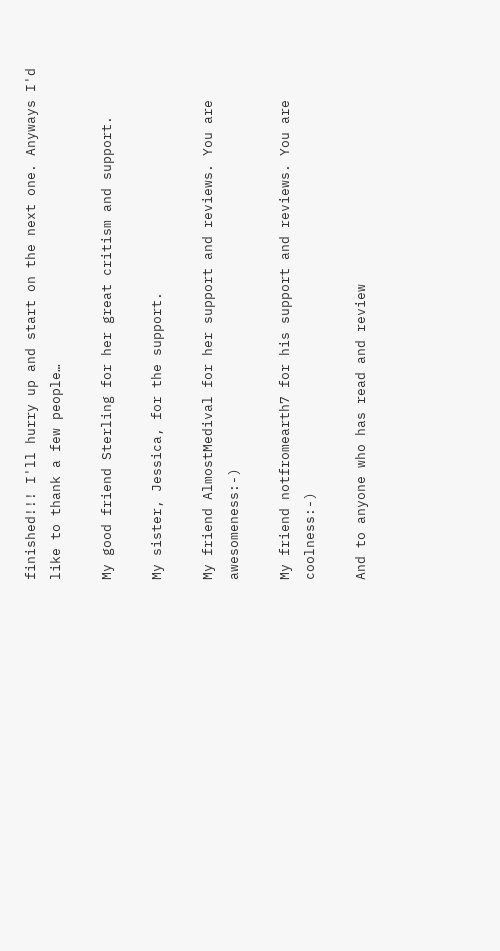finished!!! I'll hurry up and start on the next one. Anyways I'd like to thank a few people…

My good friend Sterling for her great critism and support.

My sister, Jessica, for the support.

My friend AlmostMedival for her support and reviews. You are awesomeness:-)

My friend notfromearth7 for his support and reviews. You are coolness:-)

And to anyone who has read and review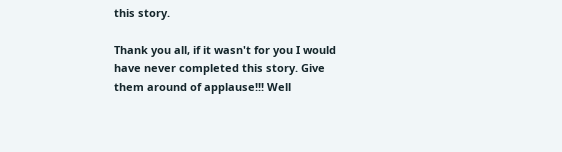this story.

Thank you all, if it wasn't for you I would have never completed this story. Give them around of applause!!! Well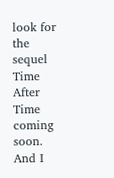look for the sequel Time After Time coming soon. And I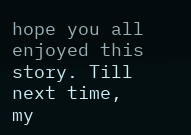hope you all enjoyed this story. Till next time, my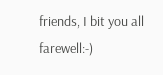friends, I bit you all farewell:-)